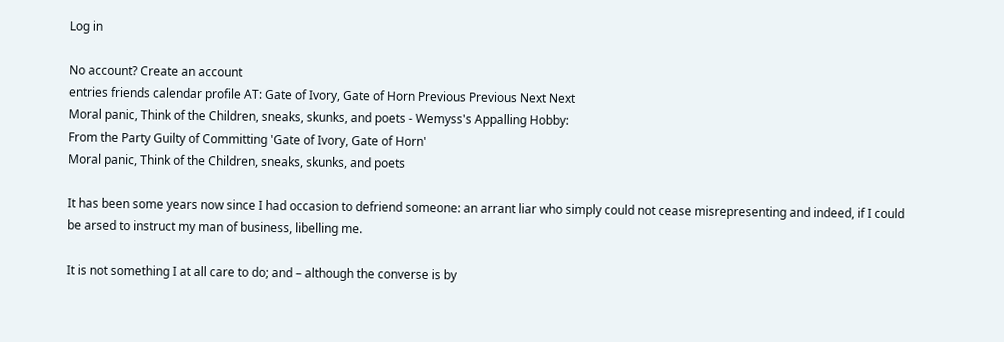Log in

No account? Create an account
entries friends calendar profile AT: Gate of Ivory, Gate of Horn Previous Previous Next Next
Moral panic, Think of the Children, sneaks, skunks, and poets - Wemyss's Appalling Hobby:
From the Party Guilty of Committing 'Gate of Ivory, Gate of Horn'
Moral panic, Think of the Children, sneaks, skunks, and poets

It has been some years now since I had occasion to defriend someone: an arrant liar who simply could not cease misrepresenting and indeed, if I could be arsed to instruct my man of business, libelling me.

It is not something I at all care to do; and – although the converse is by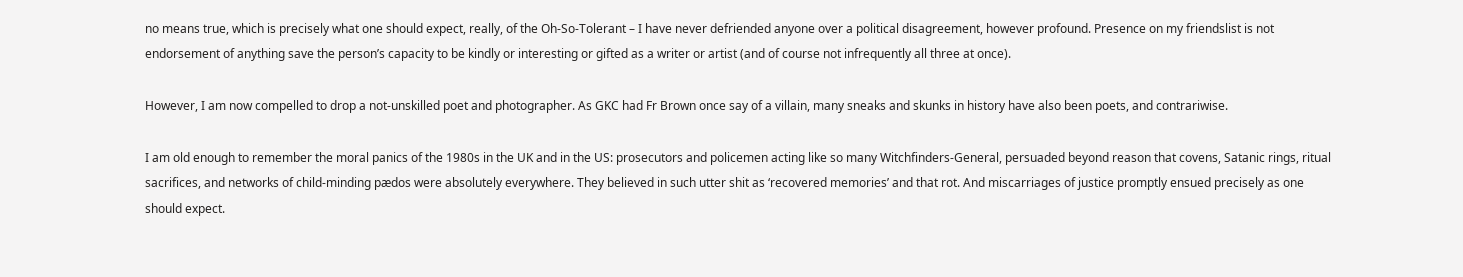no means true, which is precisely what one should expect, really, of the Oh-So-Tolerant – I have never defriended anyone over a political disagreement, however profound. Presence on my friendslist is not endorsement of anything save the person’s capacity to be kindly or interesting or gifted as a writer or artist (and of course not infrequently all three at once).

However, I am now compelled to drop a not-unskilled poet and photographer. As GKC had Fr Brown once say of a villain, many sneaks and skunks in history have also been poets, and contrariwise.

I am old enough to remember the moral panics of the 1980s in the UK and in the US: prosecutors and policemen acting like so many Witchfinders-General, persuaded beyond reason that covens, Satanic rings, ritual sacrifices, and networks of child-minding pædos were absolutely everywhere. They believed in such utter shit as ‘recovered memories’ and that rot. And miscarriages of justice promptly ensued precisely as one should expect.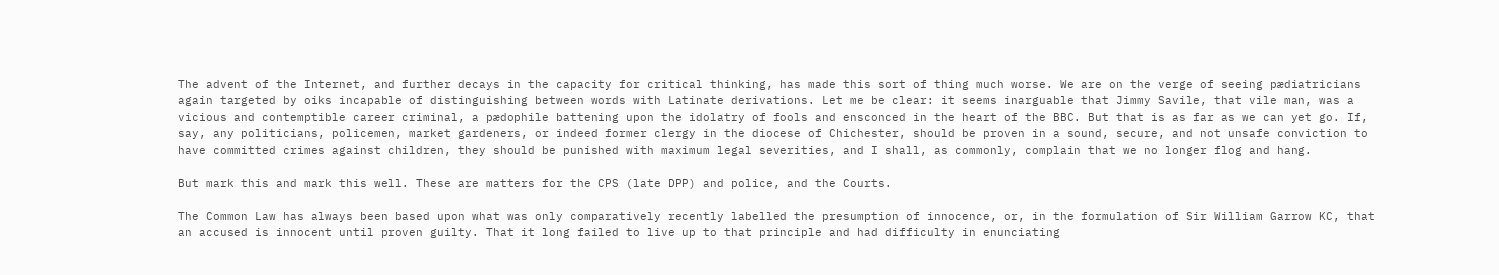The advent of the Internet, and further decays in the capacity for critical thinking, has made this sort of thing much worse. We are on the verge of seeing pædiatricians again targeted by oiks incapable of distinguishing between words with Latinate derivations. Let me be clear: it seems inarguable that Jimmy Savile, that vile man, was a vicious and contemptible career criminal, a pædophile battening upon the idolatry of fools and ensconced in the heart of the BBC. But that is as far as we can yet go. If, say, any politicians, policemen, market gardeners, or indeed former clergy in the diocese of Chichester, should be proven in a sound, secure, and not unsafe conviction to have committed crimes against children, they should be punished with maximum legal severities, and I shall, as commonly, complain that we no longer flog and hang.

But mark this and mark this well. These are matters for the CPS (late DPP) and police, and the Courts.

The Common Law has always been based upon what was only comparatively recently labelled the presumption of innocence, or, in the formulation of Sir William Garrow KC, that an accused is innocent until proven guilty. That it long failed to live up to that principle and had difficulty in enunciating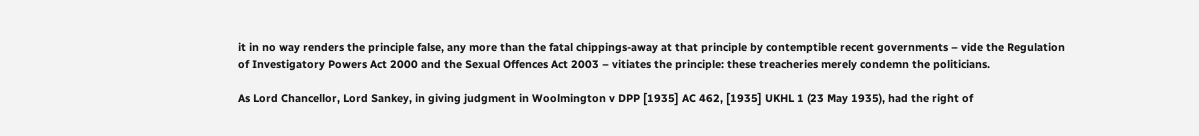it in no way renders the principle false, any more than the fatal chippings-away at that principle by contemptible recent governments – vide the Regulation of Investigatory Powers Act 2000 and the Sexual Offences Act 2003 – vitiates the principle: these treacheries merely condemn the politicians.

As Lord Chancellor, Lord Sankey, in giving judgment in Woolmington v DPP [1935] AC 462, [1935] UKHL 1 (23 May 1935), had the right of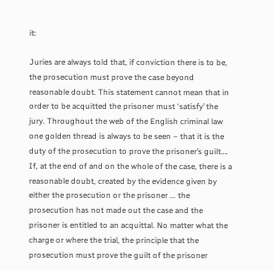it:

Juries are always told that, if conviction there is to be, the prosecution must prove the case beyond reasonable doubt. This statement cannot mean that in order to be acquitted the prisoner must ‘satisfy’ the jury. Throughout the web of the English criminal law one golden thread is always to be seen – that it is the duty of the prosecution to prove the prisoner’s guilt…. If, at the end of and on the whole of the case, there is a reasonable doubt, created by the evidence given by either the prosecution or the prisoner ... the prosecution has not made out the case and the prisoner is entitled to an acquittal. No matter what the charge or where the trial, the principle that the prosecution must prove the guilt of the prisoner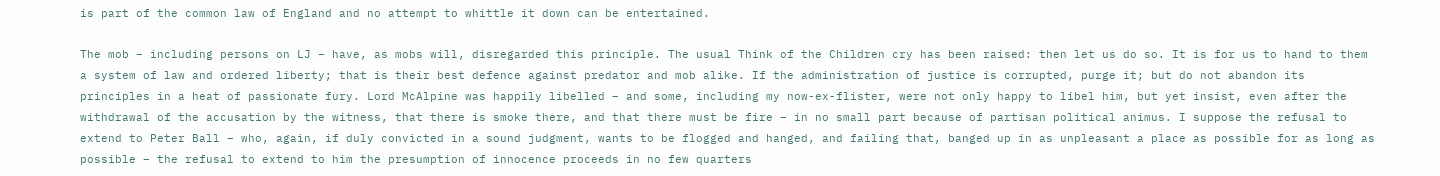is part of the common law of England and no attempt to whittle it down can be entertained.

The mob – including persons on LJ – have, as mobs will, disregarded this principle. The usual Think of the Children cry has been raised: then let us do so. It is for us to hand to them a system of law and ordered liberty; that is their best defence against predator and mob alike. If the administration of justice is corrupted, purge it; but do not abandon its principles in a heat of passionate fury. Lord McAlpine was happily libelled – and some, including my now-ex-flister, were not only happy to libel him, but yet insist, even after the withdrawal of the accusation by the witness, that there is smoke there, and that there must be fire – in no small part because of partisan political animus. I suppose the refusal to extend to Peter Ball – who, again, if duly convicted in a sound judgment, wants to be flogged and hanged, and failing that, banged up in as unpleasant a place as possible for as long as possible – the refusal to extend to him the presumption of innocence proceeds in no few quarters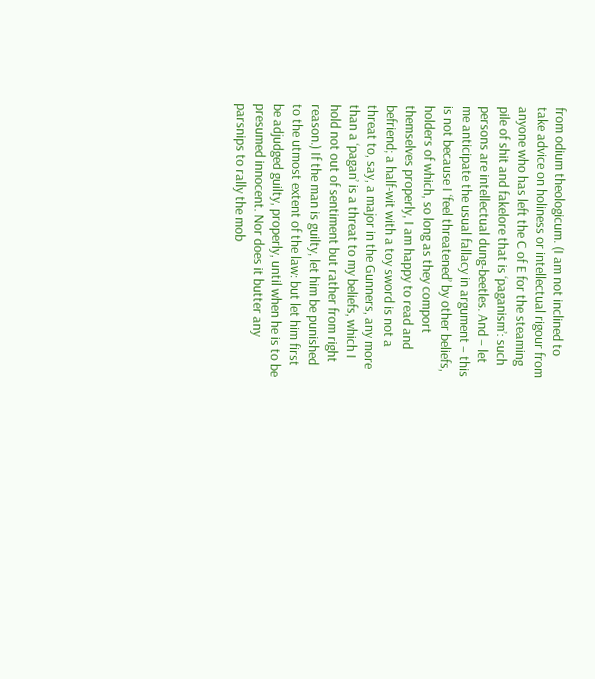from odium theologicum. (I am not inclined to take advice on holiness or intellectual rigour from anyone who has left the C of E for the steaming pile of shit and fakelore that is ‘paganism’: such persons are intellectual dung-beetles. And – let me anticipate the usual fallacy in argument – this is not because I ‘feel threatened’ by other beliefs, holders of which, so long as they comport themselves properly, I am happy to read and befriend; a half-wit with a toy sword is not a threat to, say, a major in the Gunners, any more than a ‘pagan’ is a threat to my beliefs, which I hold not out of sentiment but rather from right reason.) If the man is guilty, let him be punished to the utmost extent of the law: but let him first be adjudged guilty, properly, until when he is to be presumed innocent. Nor does it butter any parsnips to rally the mob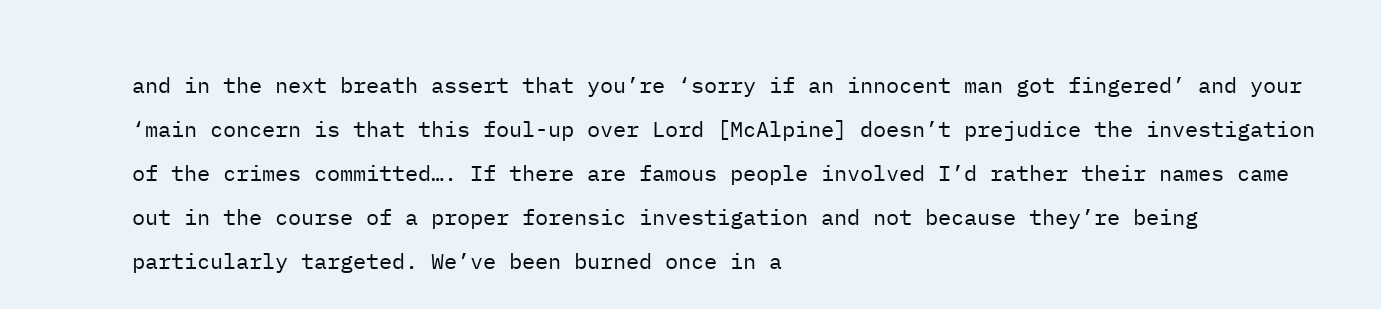and in the next breath assert that you’re ‘sorry if an innocent man got fingered’ and your ‘main concern is that this foul-up over Lord [McAlpine] doesn’t prejudice the investigation of the crimes committed…. If there are famous people involved I’d rather their names came out in the course of a proper forensic investigation and not because they’re being particularly targeted. We’ve been burned once in a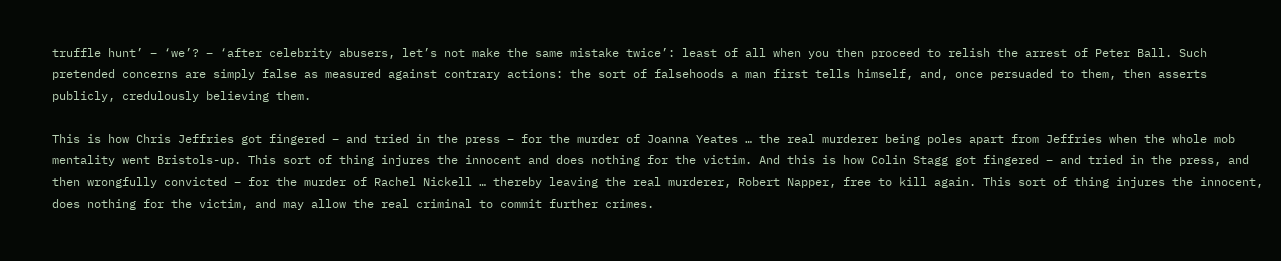truffle hunt’ – ‘we’? – ‘after celebrity abusers, let’s not make the same mistake twice’: least of all when you then proceed to relish the arrest of Peter Ball. Such pretended concerns are simply false as measured against contrary actions: the sort of falsehoods a man first tells himself, and, once persuaded to them, then asserts publicly, credulously believing them.

This is how Chris Jeffries got fingered – and tried in the press – for the murder of Joanna Yeates … the real murderer being poles apart from Jeffries when the whole mob mentality went Bristols-up. This sort of thing injures the innocent and does nothing for the victim. And this is how Colin Stagg got fingered – and tried in the press, and then wrongfully convicted – for the murder of Rachel Nickell … thereby leaving the real murderer, Robert Napper, free to kill again. This sort of thing injures the innocent, does nothing for the victim, and may allow the real criminal to commit further crimes.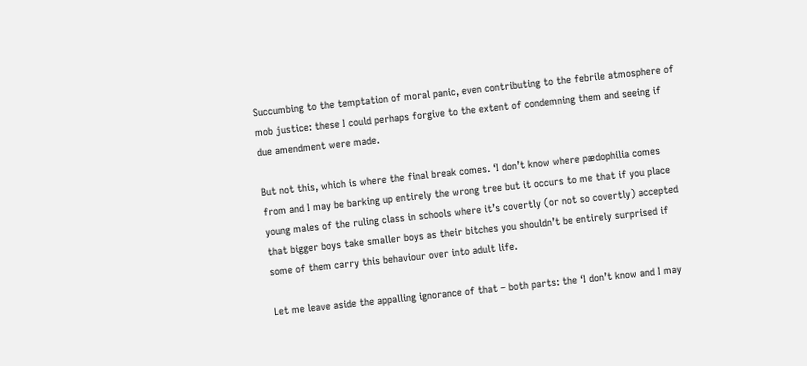Succumbing to the temptation of moral panic, even contributing to the febrile atmosphere of mob justice: these I could perhaps forgive to the extent of condemning them and seeing if due amendment were made.

But not this, which is where the final break comes. ‘I don’t know where pædophilia comes from and I may be barking up entirely the wrong tree but it occurs to me that if you place young males of the ruling class in schools where it’s covertly (or not so covertly) accepted that bigger boys take smaller boys as their bitches you shouldn’t be entirely surprised if some of them carry this behaviour over into adult life.

Let me leave aside the appalling ignorance of that – both parts: the ‘I don’t know and I may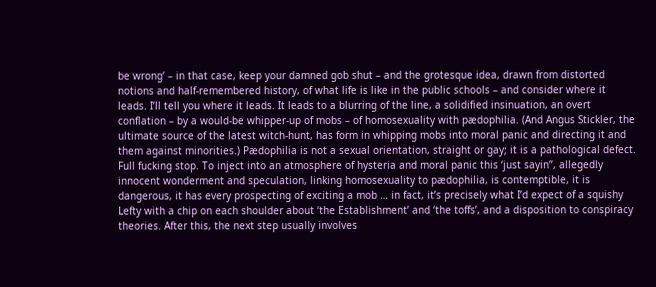be wrong’ – in that case, keep your damned gob shut – and the grotesque idea, drawn from distorted notions and half-remembered history, of what life is like in the public schools – and consider where it leads. I’ll tell you where it leads. It leads to a blurring of the line, a solidified insinuation, an overt conflation – by a would-be whipper-up of mobs – of homosexuality with pædophilia. (And Angus Stickler, the ultimate source of the latest witch-hunt, has form in whipping mobs into moral panic and directing it and them against minorities.) Pædophilia is not a sexual orientation, straight or gay; it is a pathological defect. Full fucking stop. To inject into an atmosphere of hysteria and moral panic this ‘just sayin’’, allegedly innocent wonderment and speculation, linking homosexuality to pædophilia, is contemptible, it is dangerous, it has every prospecting of exciting a mob … in fact, it’s precisely what I’d expect of a squishy Lefty with a chip on each shoulder about ‘the Establishment’ and ‘the toffs’, and a disposition to conspiracy theories. After this, the next step usually involves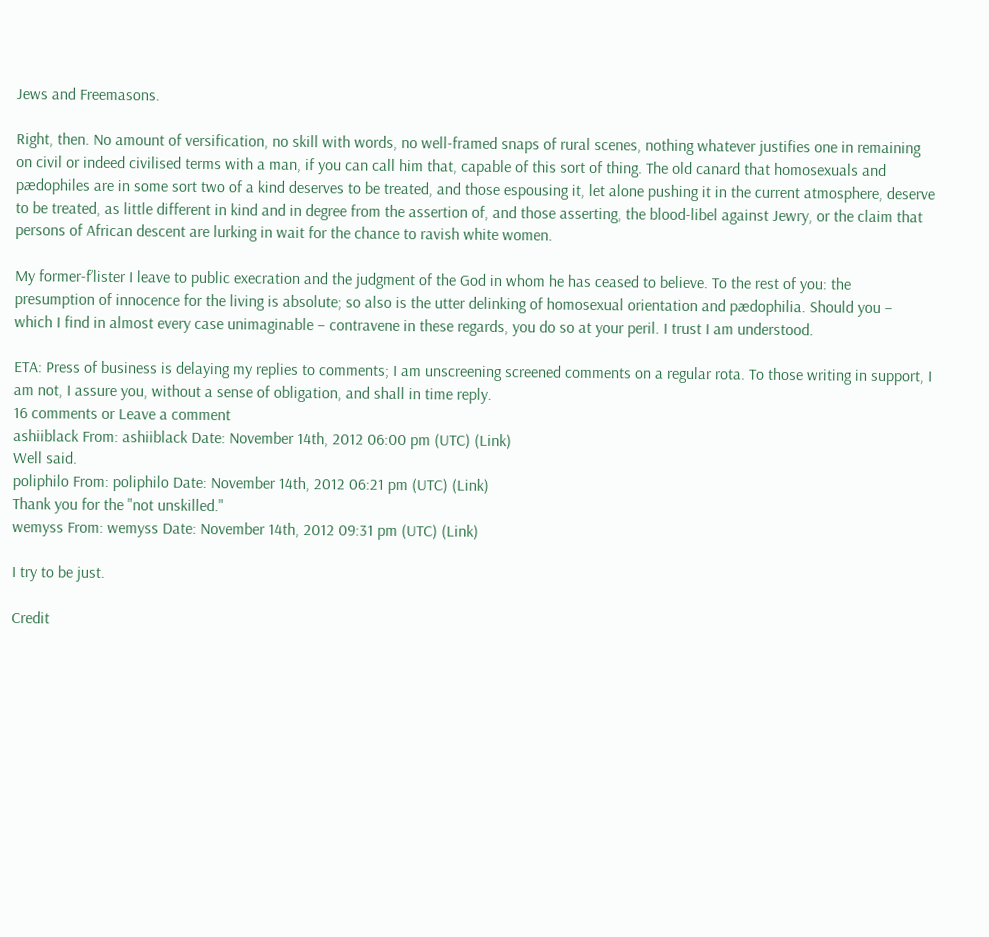Jews and Freemasons.

Right, then. No amount of versification, no skill with words, no well-framed snaps of rural scenes, nothing whatever justifies one in remaining on civil or indeed civilised terms with a man, if you can call him that, capable of this sort of thing. The old canard that homosexuals and pædophiles are in some sort two of a kind deserves to be treated, and those espousing it, let alone pushing it in the current atmosphere, deserve to be treated, as little different in kind and in degree from the assertion of, and those asserting, the blood-libel against Jewry, or the claim that persons of African descent are lurking in wait for the chance to ravish white women.

My former-f’lister I leave to public execration and the judgment of the God in whom he has ceased to believe. To the rest of you: the presumption of innocence for the living is absolute; so also is the utter delinking of homosexual orientation and pædophilia. Should you – which I find in almost every case unimaginable – contravene in these regards, you do so at your peril. I trust I am understood.

ETA: Press of business is delaying my replies to comments; I am unscreening screened comments on a regular rota. To those writing in support, I am not, I assure you, without a sense of obligation, and shall in time reply.
16 comments or Leave a comment
ashiiblack From: ashiiblack Date: November 14th, 2012 06:00 pm (UTC) (Link)
Well said.
poliphilo From: poliphilo Date: November 14th, 2012 06:21 pm (UTC) (Link)
Thank you for the "not unskilled."
wemyss From: wemyss Date: November 14th, 2012 09:31 pm (UTC) (Link)

I try to be just.

Credit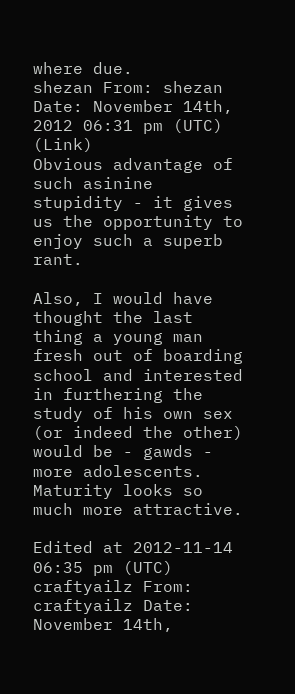where due.
shezan From: shezan Date: November 14th, 2012 06:31 pm (UTC) (Link)
Obvious advantage of such asinine stupidity - it gives us the opportunity to enjoy such a superb rant.

Also, I would have thought the last thing a young man fresh out of boarding school and interested in furthering the study of his own sex (or indeed the other) would be - gawds - more adolescents. Maturity looks so much more attractive.

Edited at 2012-11-14 06:35 pm (UTC)
craftyailz From: craftyailz Date: November 14th,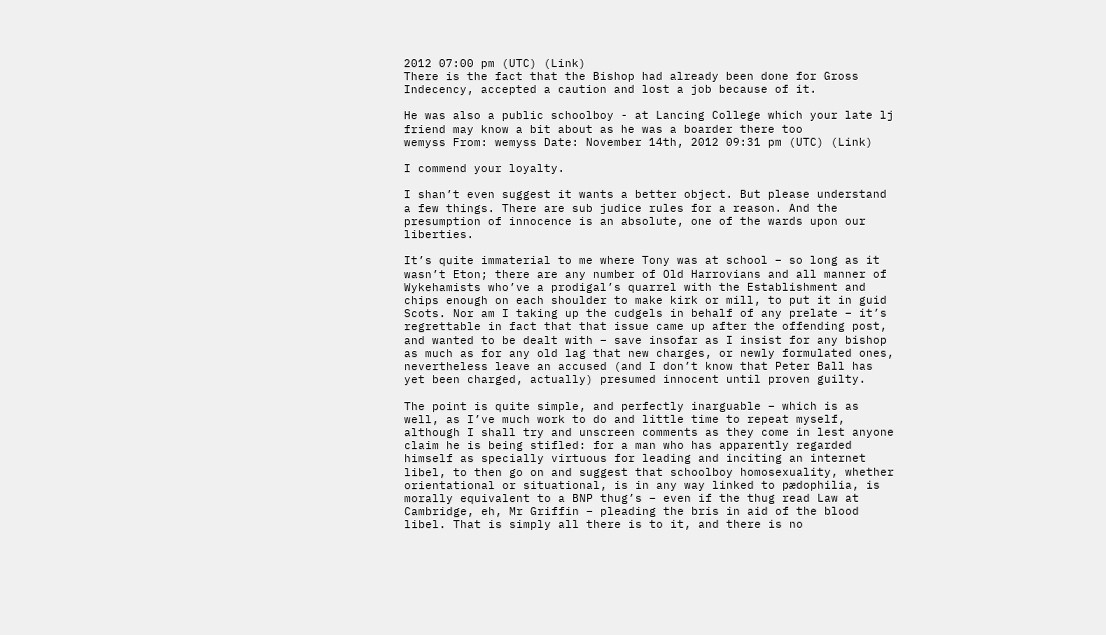2012 07:00 pm (UTC) (Link)
There is the fact that the Bishop had already been done for Gross Indecency, accepted a caution and lost a job because of it.

He was also a public schoolboy - at Lancing College which your late lj friend may know a bit about as he was a boarder there too
wemyss From: wemyss Date: November 14th, 2012 09:31 pm (UTC) (Link)

I commend your loyalty.

I shan’t even suggest it wants a better object. But please understand a few things. There are sub judice rules for a reason. And the presumption of innocence is an absolute, one of the wards upon our liberties.

It’s quite immaterial to me where Tony was at school – so long as it wasn’t Eton; there are any number of Old Harrovians and all manner of Wykehamists who’ve a prodigal’s quarrel with the Establishment and chips enough on each shoulder to make kirk or mill, to put it in guid Scots. Nor am I taking up the cudgels in behalf of any prelate – it’s regrettable in fact that that issue came up after the offending post, and wanted to be dealt with – save insofar as I insist for any bishop as much as for any old lag that new charges, or newly formulated ones, nevertheless leave an accused (and I don’t know that Peter Ball has yet been charged, actually) presumed innocent until proven guilty.

The point is quite simple, and perfectly inarguable – which is as well, as I’ve much work to do and little time to repeat myself, although I shall try and unscreen comments as they come in lest anyone claim he is being stifled: for a man who has apparently regarded himself as specially virtuous for leading and inciting an internet libel, to then go on and suggest that schoolboy homosexuality, whether orientational or situational, is in any way linked to pædophilia, is morally equivalent to a BNP thug’s – even if the thug read Law at Cambridge, eh, Mr Griffin – pleading the bris in aid of the blood libel. That is simply all there is to it, and there is no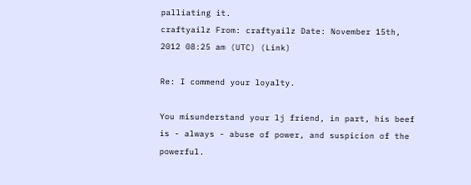palliating it.
craftyailz From: craftyailz Date: November 15th, 2012 08:25 am (UTC) (Link)

Re: I commend your loyalty.

You misunderstand your lj friend, in part, his beef is - always - abuse of power, and suspicion of the powerful.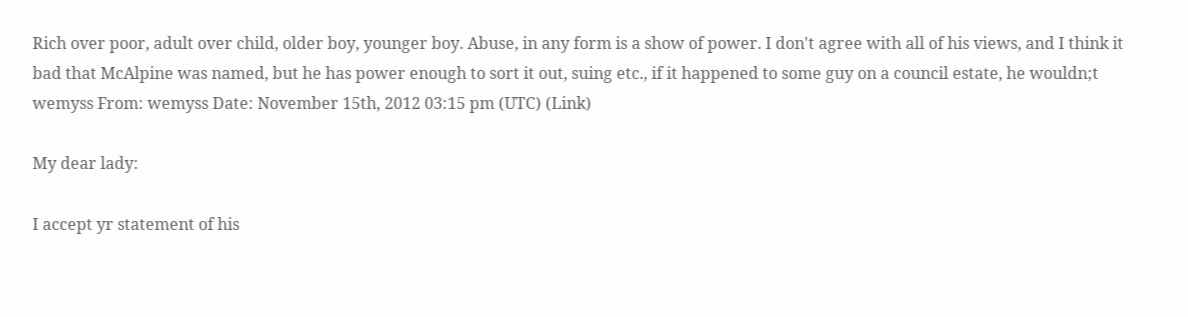Rich over poor, adult over child, older boy, younger boy. Abuse, in any form is a show of power. I don't agree with all of his views, and I think it bad that McAlpine was named, but he has power enough to sort it out, suing etc., if it happened to some guy on a council estate, he wouldn;t
wemyss From: wemyss Date: November 15th, 2012 03:15 pm (UTC) (Link)

My dear lady:

I accept yr statement of his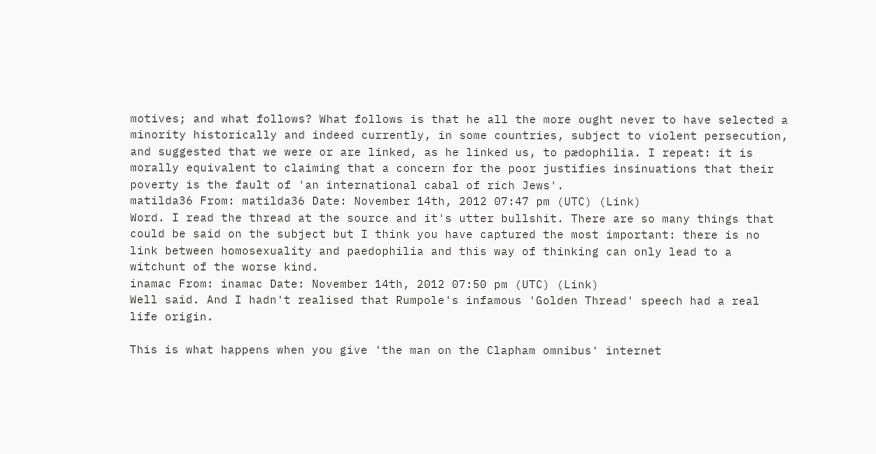motives; and what follows? What follows is that he all the more ought never to have selected a minority historically and indeed currently, in some countries, subject to violent persecution, and suggested that we were or are linked, as he linked us, to pædophilia. I repeat: it is morally equivalent to claiming that a concern for the poor justifies insinuations that their poverty is the fault of 'an international cabal of rich Jews'.
matilda36 From: matilda36 Date: November 14th, 2012 07:47 pm (UTC) (Link)
Word. I read the thread at the source and it's utter bullshit. There are so many things that could be said on the subject but I think you have captured the most important: there is no link between homosexuality and paedophilia and this way of thinking can only lead to a witchunt of the worse kind.
inamac From: inamac Date: November 14th, 2012 07:50 pm (UTC) (Link)
Well said. And I hadn't realised that Rumpole's infamous 'Golden Thread' speech had a real life origin.

This is what happens when you give 'the man on the Clapham omnibus' internet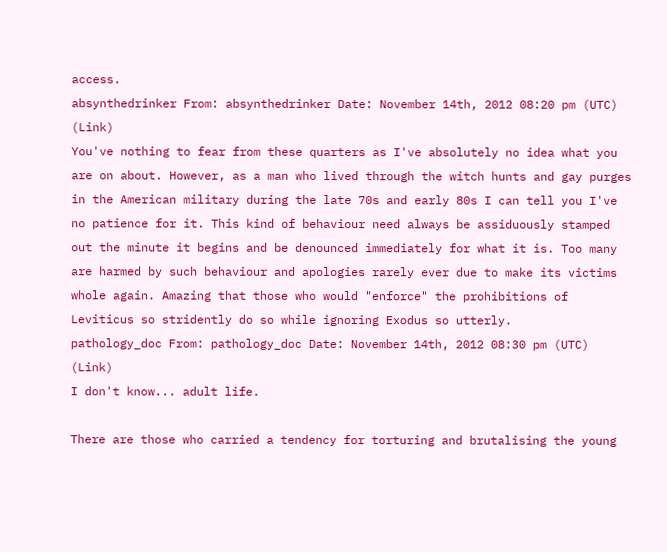access.
absynthedrinker From: absynthedrinker Date: November 14th, 2012 08:20 pm (UTC) (Link)
You've nothing to fear from these quarters as I've absolutely no idea what you are on about. However, as a man who lived through the witch hunts and gay purges in the American military during the late 70s and early 80s I can tell you I've no patience for it. This kind of behaviour need always be assiduously stamped out the minute it begins and be denounced immediately for what it is. Too many are harmed by such behaviour and apologies rarely ever due to make its victims whole again. Amazing that those who would "enforce" the prohibitions of Leviticus so stridently do so while ignoring Exodus so utterly.
pathology_doc From: pathology_doc Date: November 14th, 2012 08:30 pm (UTC) (Link)
I don't know... adult life.

There are those who carried a tendency for torturing and brutalising the young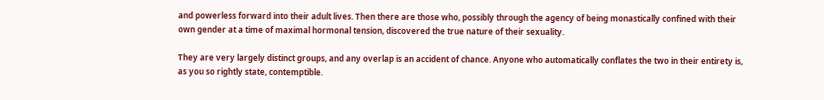and powerless forward into their adult lives. Then there are those who, possibly through the agency of being monastically confined with their own gender at a time of maximal hormonal tension, discovered the true nature of their sexuality.

They are very largely distinct groups, and any overlap is an accident of chance. Anyone who automatically conflates the two in their entirety is, as you so rightly state, contemptible.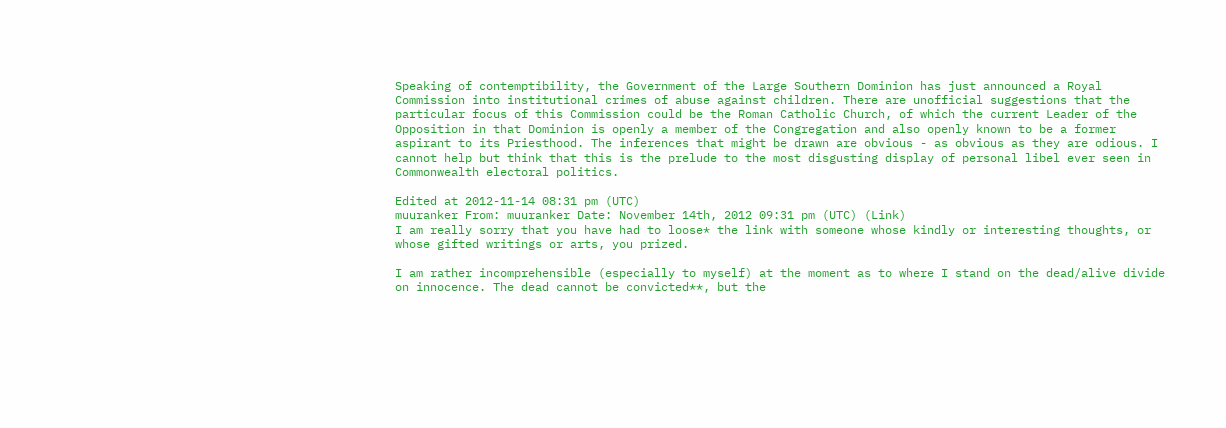Speaking of contemptibility, the Government of the Large Southern Dominion has just announced a Royal Commission into institutional crimes of abuse against children. There are unofficial suggestions that the particular focus of this Commission could be the Roman Catholic Church, of which the current Leader of the Opposition in that Dominion is openly a member of the Congregation and also openly known to be a former aspirant to its Priesthood. The inferences that might be drawn are obvious - as obvious as they are odious. I cannot help but think that this is the prelude to the most disgusting display of personal libel ever seen in Commonwealth electoral politics.

Edited at 2012-11-14 08:31 pm (UTC)
muuranker From: muuranker Date: November 14th, 2012 09:31 pm (UTC) (Link)
I am really sorry that you have had to loose* the link with someone whose kindly or interesting thoughts, or whose gifted writings or arts, you prized.

I am rather incomprehensible (especially to myself) at the moment as to where I stand on the dead/alive divide on innocence. The dead cannot be convicted**, but the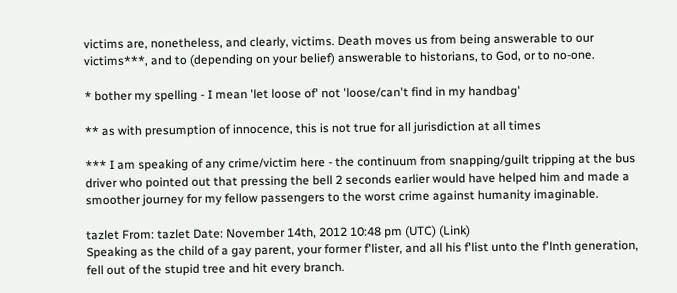victims are, nonetheless, and clearly, victims. Death moves us from being answerable to our victims***, and to (depending on your belief) answerable to historians, to God, or to no-one.

* bother my spelling - I mean 'let loose of' not 'loose/can't find in my handbag'

** as with presumption of innocence, this is not true for all jurisdiction at all times

*** I am speaking of any crime/victim here - the continuum from snapping/guilt tripping at the bus driver who pointed out that pressing the bell 2 seconds earlier would have helped him and made a smoother journey for my fellow passengers to the worst crime against humanity imaginable.

tazlet From: tazlet Date: November 14th, 2012 10:48 pm (UTC) (Link)
Speaking as the child of a gay parent, your former f'lister, and all his f'list unto the f'lnth generation, fell out of the stupid tree and hit every branch.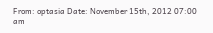From: optasia Date: November 15th, 2012 07:00 am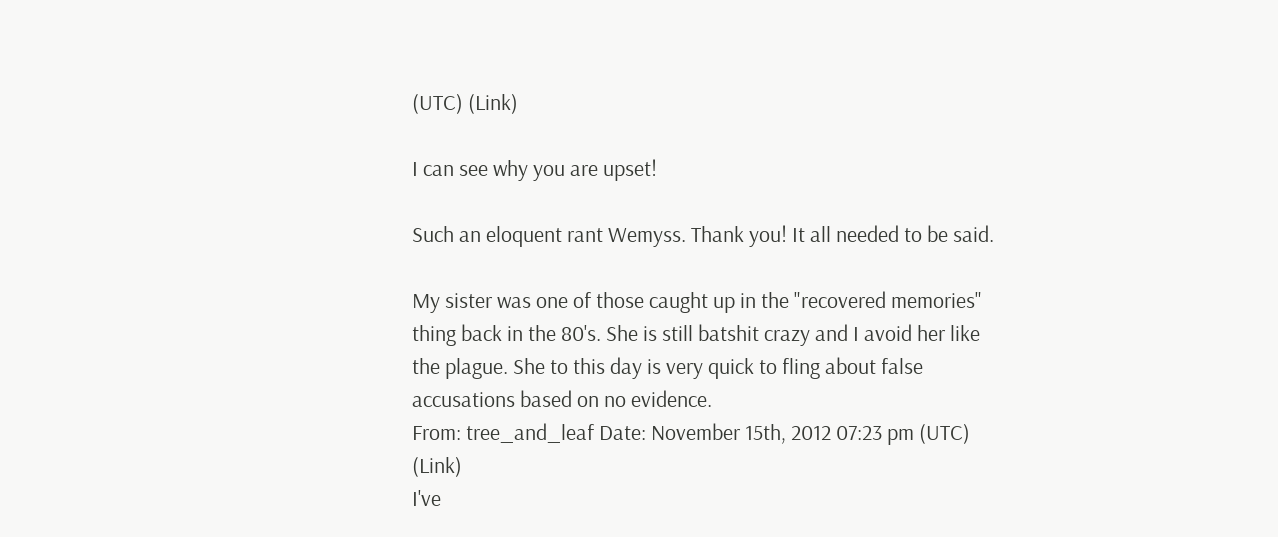(UTC) (Link)

I can see why you are upset!

Such an eloquent rant Wemyss. Thank you! It all needed to be said.

My sister was one of those caught up in the "recovered memories" thing back in the 80's. She is still batshit crazy and I avoid her like the plague. She to this day is very quick to fling about false accusations based on no evidence.
From: tree_and_leaf Date: November 15th, 2012 07:23 pm (UTC) (Link)
I've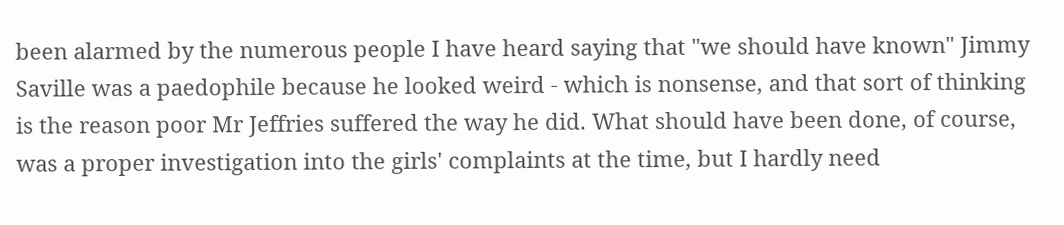been alarmed by the numerous people I have heard saying that "we should have known" Jimmy Saville was a paedophile because he looked weird - which is nonsense, and that sort of thinking is the reason poor Mr Jeffries suffered the way he did. What should have been done, of course, was a proper investigation into the girls' complaints at the time, but I hardly need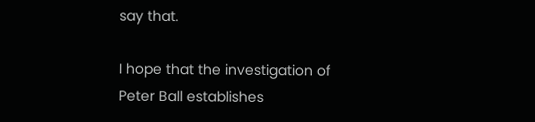say that.

I hope that the investigation of Peter Ball establishes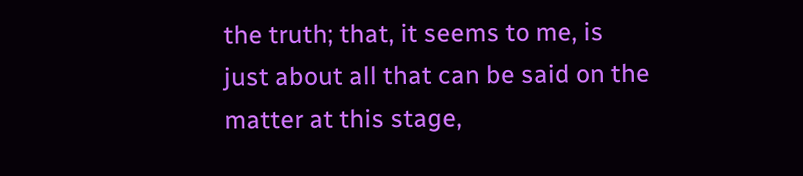the truth; that, it seems to me, is just about all that can be said on the matter at this stage,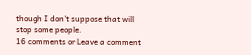though I don't suppose that will stop some people.
16 comments or Leave a comment